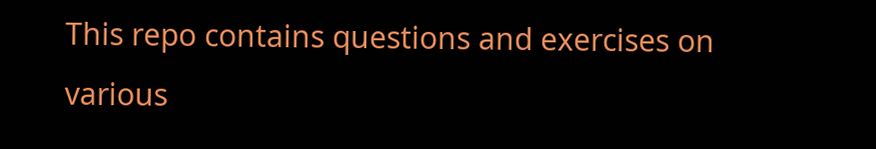This repo contains questions and exercises on various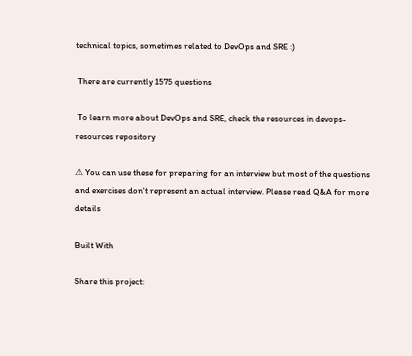technical topics, sometimes related to DevOps and SRE :)

 There are currently 1575 questions

 To learn more about DevOps and SRE, check the resources in devops-resources repository

⚠ You can use these for preparing for an interview but most of the questions and exercises don't represent an actual interview. Please read Q&A for more details

Built With

Share this project: